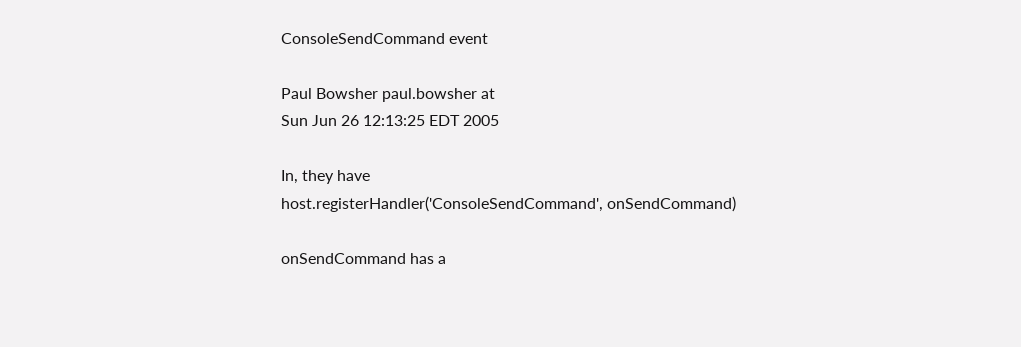ConsoleSendCommand event

Paul Bowsher paul.bowsher at
Sun Jun 26 12:13:25 EDT 2005

In, they have
host.registerHandler('ConsoleSendCommand', onSendCommand)

onSendCommand has a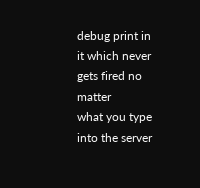debug print in it which never gets fired no matter
what you type into the server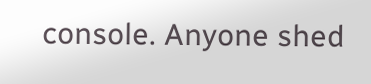console. Anyone shed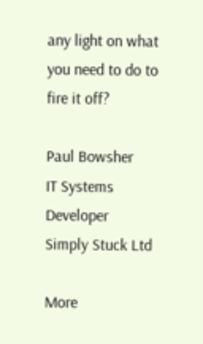any light on what
you need to do to fire it off?

Paul Bowsher
IT Systems Developer
Simply Stuck Ltd

More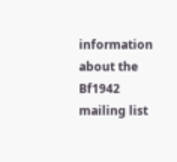information about the Bf1942 mailing list